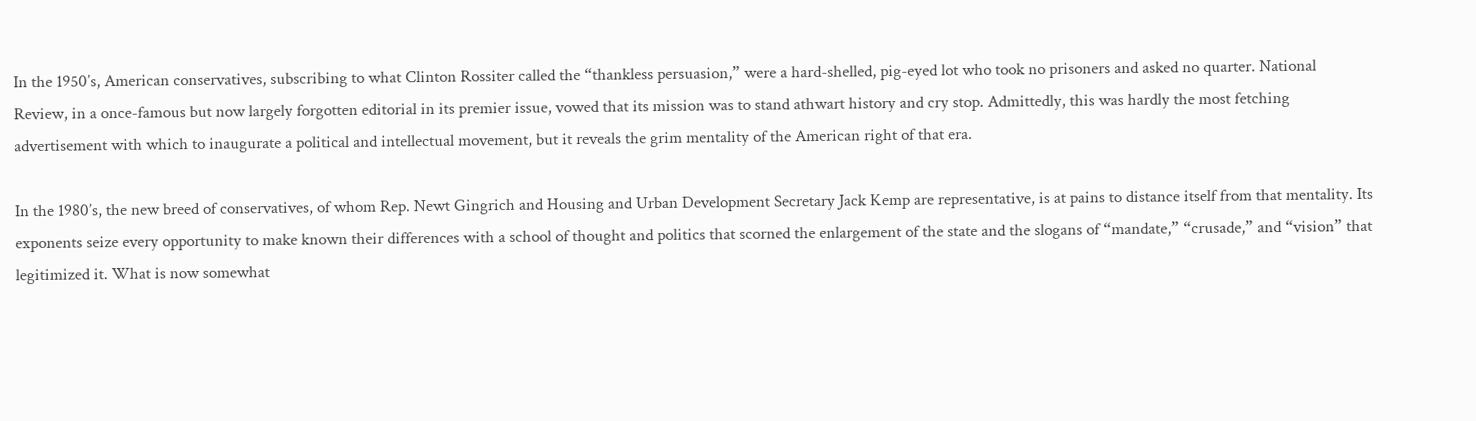In the 1950’s, American conservatives, subscribing to what Clinton Rossiter called the “thankless persuasion,” were a hard-shelled, pig-eyed lot who took no prisoners and asked no quarter. National Review, in a once-famous but now largely forgotten editorial in its premier issue, vowed that its mission was to stand athwart history and cry stop. Admittedly, this was hardly the most fetching advertisement with which to inaugurate a political and intellectual movement, but it reveals the grim mentality of the American right of that era.

In the 1980’s, the new breed of conservatives, of whom Rep. Newt Gingrich and Housing and Urban Development Secretary Jack Kemp are representative, is at pains to distance itself from that mentality. Its exponents seize every opportunity to make known their differences with a school of thought and politics that scorned the enlargement of the state and the slogans of “mandate,” “crusade,” and “vision” that legitimized it. What is now somewhat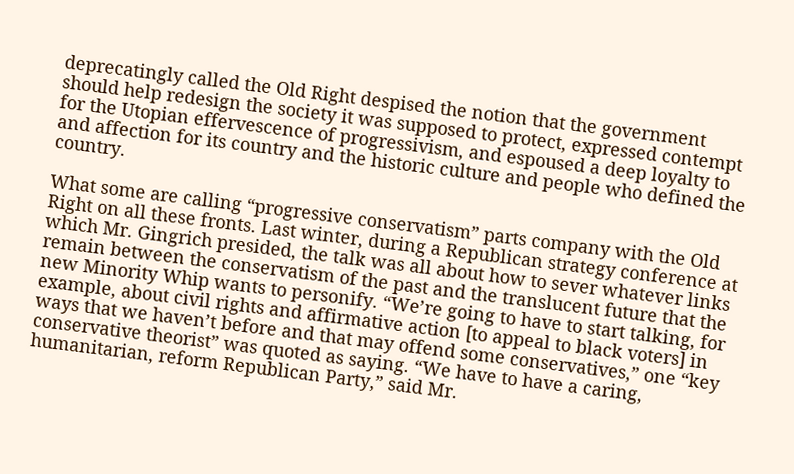deprecatingly called the Old Right despised the notion that the government should help redesign the society it was supposed to protect, expressed contempt for the Utopian effervescence of progressivism, and espoused a deep loyalty to and affection for its country and the historic culture and people who defined the country.

What some are calling “progressive conservatism” parts company with the Old Right on all these fronts. Last winter, during a Republican strategy conference at which Mr. Gingrich presided, the talk was all about how to sever whatever links remain between the conservatism of the past and the translucent future that the new Minority Whip wants to personify. “We’re going to have to start talking, for example, about civil rights and affirmative action [to appeal to black voters] in ways that we haven’t before and that may offend some conservatives,” one “key conservative theorist” was quoted as saying. “We have to have a caring, humanitarian, reform Republican Party,” said Mr.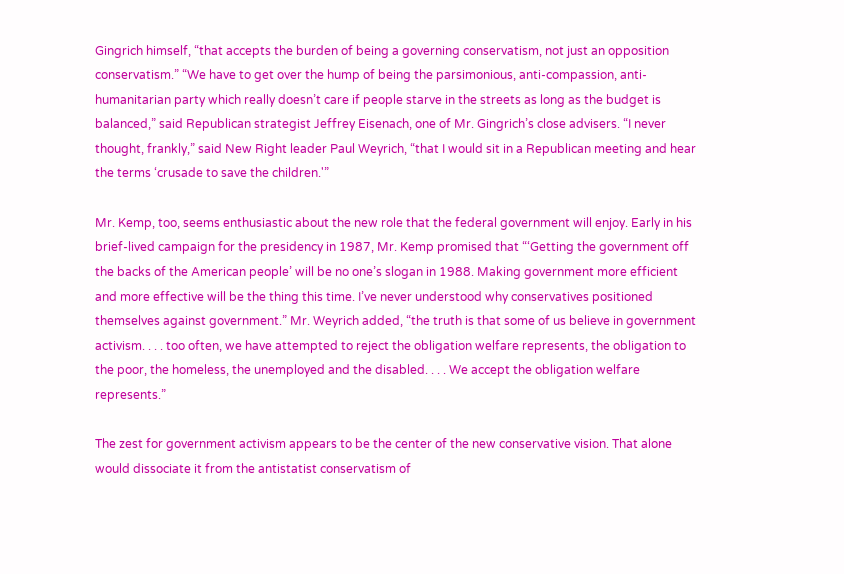Gingrich himself, “that accepts the burden of being a governing conservatism, not just an opposition conservatism.” “We have to get over the hump of being the parsimonious, anti-compassion, anti-humanitarian party which really doesn’t care if people starve in the streets as long as the budget is balanced,” said Republican strategist Jeffrey Eisenach, one of Mr. Gingrich’s close advisers. “I never thought, frankly,” said New Right leader Paul Weyrich, “that I would sit in a Republican meeting and hear the terms ‘crusade to save the children.'”

Mr. Kemp, too, seems enthusiastic about the new role that the federal government will enjoy. Early in his brief-lived campaign for the presidency in 1987, Mr. Kemp promised that “‘Getting the government off the backs of the American people’ will be no one’s slogan in 1988. Making government more efficient and more effective will be the thing this time. I’ve never understood why conservatives positioned themselves against government.” Mr. Weyrich added, “the truth is that some of us believe in government activism. . . . too often, we have attempted to reject the obligation welfare represents, the obligation to the poor, the homeless, the unemployed and the disabled. . . . We accept the obligation welfare represents.”

The zest for government activism appears to be the center of the new conservative vision. That alone would dissociate it from the antistatist conservatism of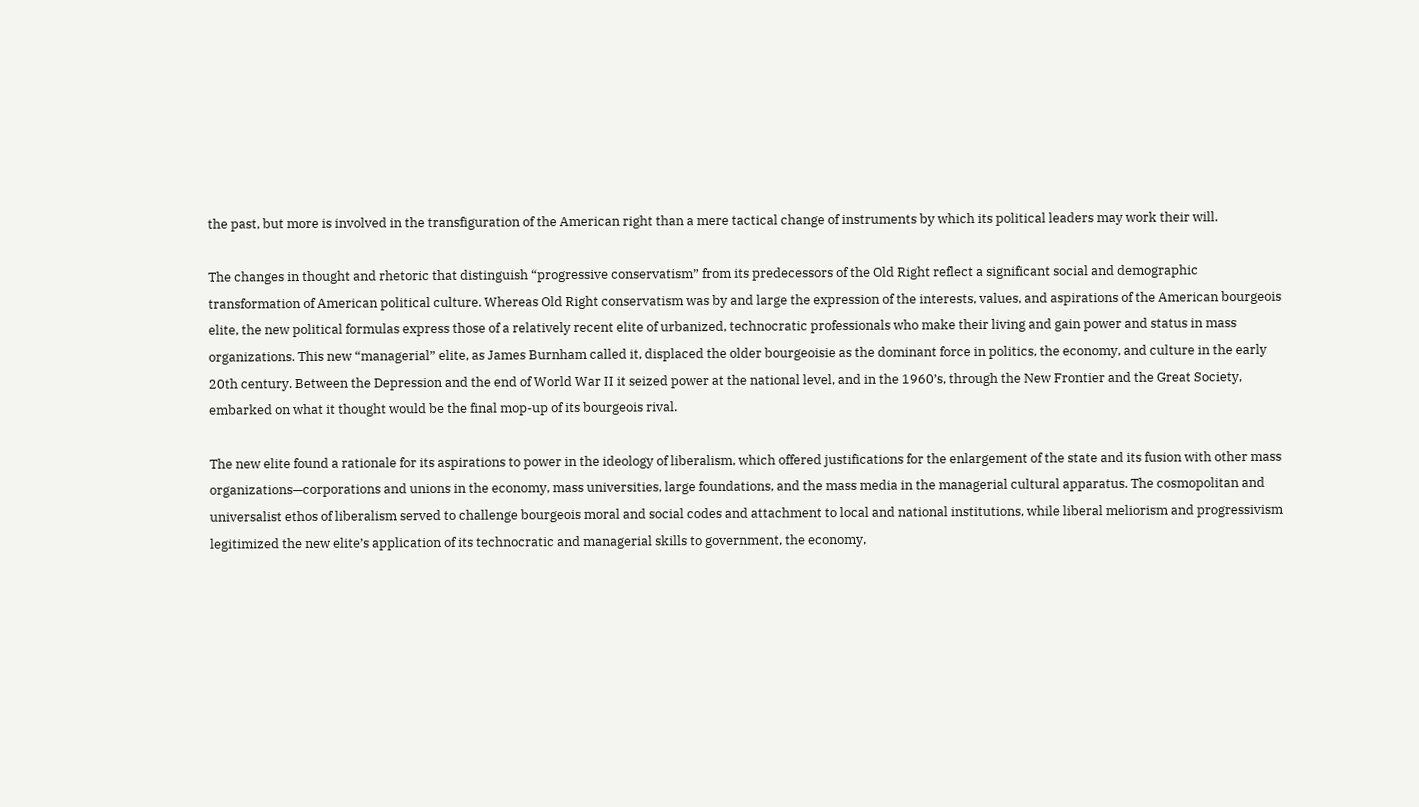the past, but more is involved in the transfiguration of the American right than a mere tactical change of instruments by which its political leaders may work their will.

The changes in thought and rhetoric that distinguish “progressive conservatism” from its predecessors of the Old Right reflect a significant social and demographic transformation of American political culture. Whereas Old Right conservatism was by and large the expression of the interests, values, and aspirations of the American bourgeois elite, the new political formulas express those of a relatively recent elite of urbanized, technocratic professionals who make their living and gain power and status in mass organizations. This new “managerial” elite, as James Burnham called it, displaced the older bourgeoisie as the dominant force in politics, the economy, and culture in the early 20th century. Between the Depression and the end of World War II it seized power at the national level, and in the 1960’s, through the New Frontier and the Great Society, embarked on what it thought would be the final mop-up of its bourgeois rival.

The new elite found a rationale for its aspirations to power in the ideology of liberalism, which offered justifications for the enlargement of the state and its fusion with other mass organizations—corporations and unions in the economy, mass universities, large foundations, and the mass media in the managerial cultural apparatus. The cosmopolitan and universalist ethos of liberalism served to challenge bourgeois moral and social codes and attachment to local and national institutions, while liberal meliorism and progressivism legitimized the new elite’s application of its technocratic and managerial skills to government, the economy,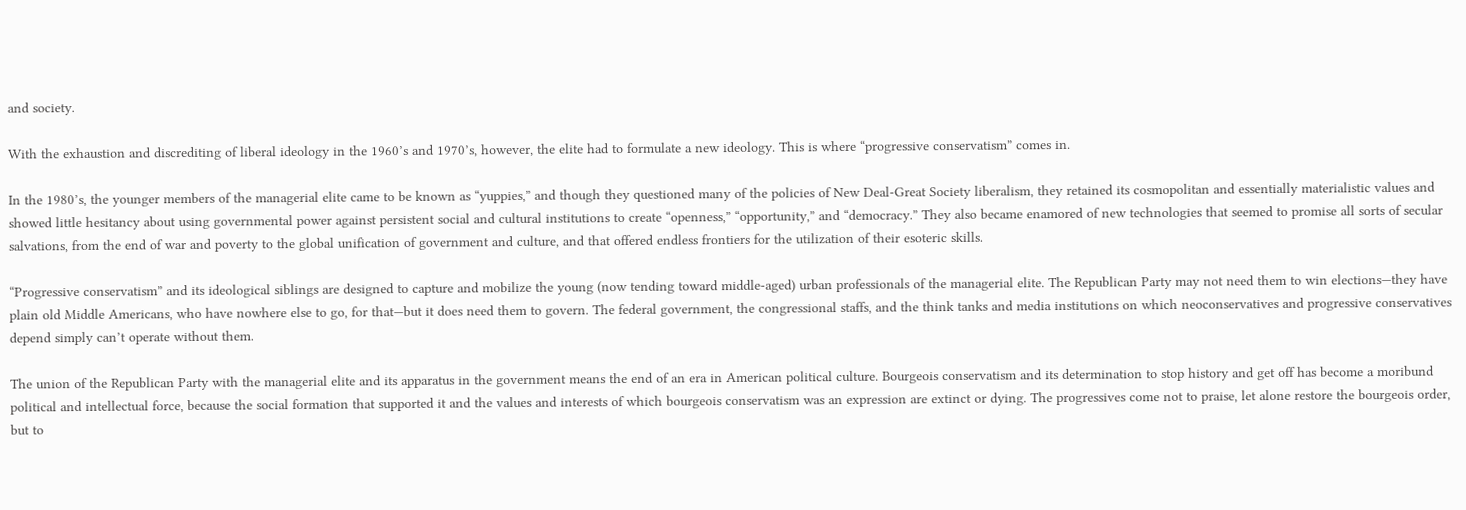and society.

With the exhaustion and discrediting of liberal ideology in the 1960’s and 1970’s, however, the elite had to formulate a new ideology. This is where “progressive conservatism” comes in.

In the 1980’s, the younger members of the managerial elite came to be known as “yuppies,” and though they questioned many of the policies of New Deal-Great Society liberalism, they retained its cosmopolitan and essentially materialistic values and showed little hesitancy about using governmental power against persistent social and cultural institutions to create “openness,” “opportunity,” and “democracy.” They also became enamored of new technologies that seemed to promise all sorts of secular salvations, from the end of war and poverty to the global unification of government and culture, and that offered endless frontiers for the utilization of their esoteric skills.

“Progressive conservatism” and its ideological siblings are designed to capture and mobilize the young (now tending toward middle-aged) urban professionals of the managerial elite. The Republican Party may not need them to win elections—they have plain old Middle Americans, who have nowhere else to go, for that—but it does need them to govern. The federal government, the congressional staffs, and the think tanks and media institutions on which neoconservatives and progressive conservatives depend simply can’t operate without them.

The union of the Republican Party with the managerial elite and its apparatus in the government means the end of an era in American political culture. Bourgeois conservatism and its determination to stop history and get off has become a moribund political and intellectual force, because the social formation that supported it and the values and interests of which bourgeois conservatism was an expression are extinct or dying. The progressives come not to praise, let alone restore the bourgeois order, but to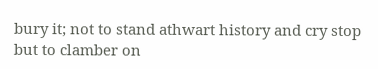bury it; not to stand athwart history and cry stop but to clamber on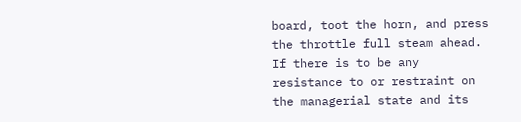board, toot the horn, and press the throttle full steam ahead. If there is to be any resistance to or restraint on the managerial state and its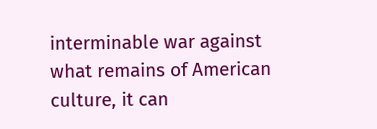interminable war against what remains of American culture, it can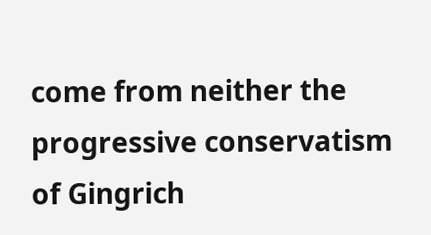come from neither the progressive conservatism of Gingrich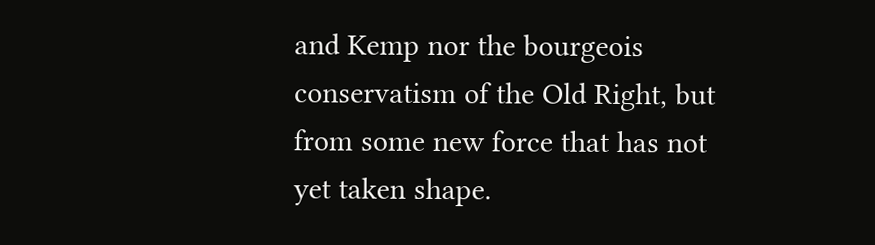and Kemp nor the bourgeois conservatism of the Old Right, but from some new force that has not yet taken shape.